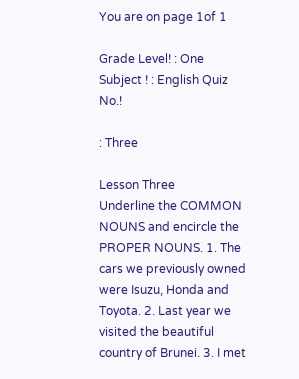You are on page 1of 1

Grade Level! : One Subject ! : English Quiz No.!

: Three

Lesson Three
Underline the COMMON NOUNS and encircle the PROPER NOUNS. 1. The cars we previously owned were Isuzu, Honda and Toyota. 2. Last year we visited the beautiful country of Brunei. 3. I met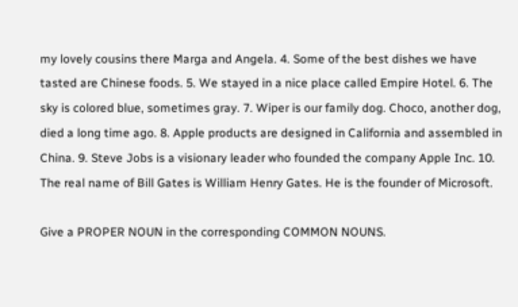my lovely cousins there Marga and Angela. 4. Some of the best dishes we have tasted are Chinese foods. 5. We stayed in a nice place called Empire Hotel. 6. The sky is colored blue, sometimes gray. 7. Wiper is our family dog. Choco, another dog, died a long time ago. 8. Apple products are designed in California and assembled in China. 9. Steve Jobs is a visionary leader who founded the company Apple Inc. 10. The real name of Bill Gates is William Henry Gates. He is the founder of Microsoft.

Give a PROPER NOUN in the corresponding COMMON NOUNS.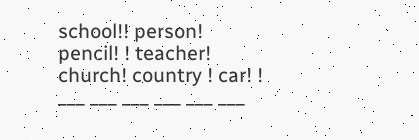school!! person! pencil! ! teacher! church! country ! car! ! ___ ___ ___ ___ ___ ___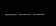___ ___ ___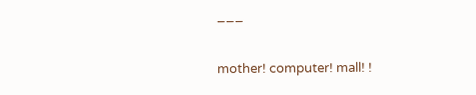___

mother! computer! mall! !